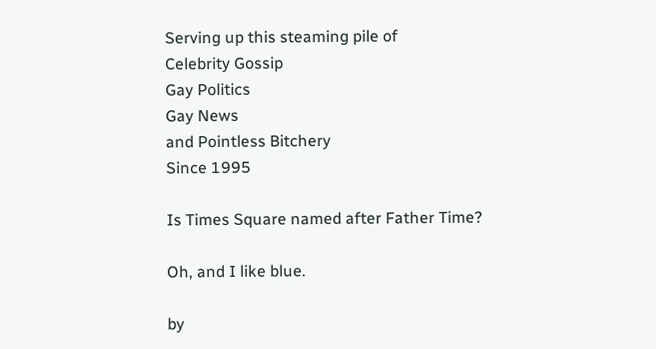Serving up this steaming pile of
Celebrity Gossip
Gay Politics
Gay News
and Pointless Bitchery
Since 1995

Is Times Square named after Father Time?

Oh, and I like blue.

by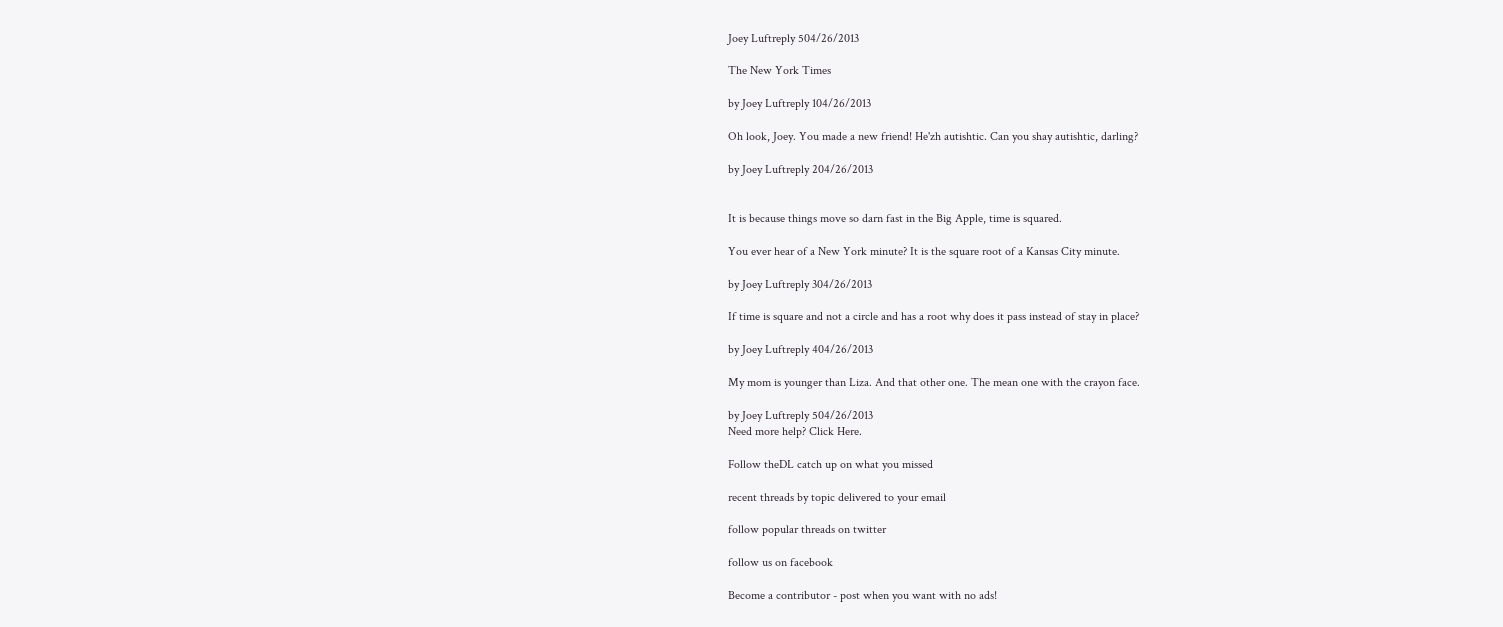Joey Luftreply 504/26/2013

The New York Times

by Joey Luftreply 104/26/2013

Oh look, Joey. You made a new friend! He'zh autishtic. Can you shay autishtic, darling?

by Joey Luftreply 204/26/2013


It is because things move so darn fast in the Big Apple, time is squared.

You ever hear of a New York minute? It is the square root of a Kansas City minute.

by Joey Luftreply 304/26/2013

If time is square and not a circle and has a root why does it pass instead of stay in place?

by Joey Luftreply 404/26/2013

My mom is younger than Liza. And that other one. The mean one with the crayon face.

by Joey Luftreply 504/26/2013
Need more help? Click Here.

Follow theDL catch up on what you missed

recent threads by topic delivered to your email

follow popular threads on twitter

follow us on facebook

Become a contributor - post when you want with no ads!